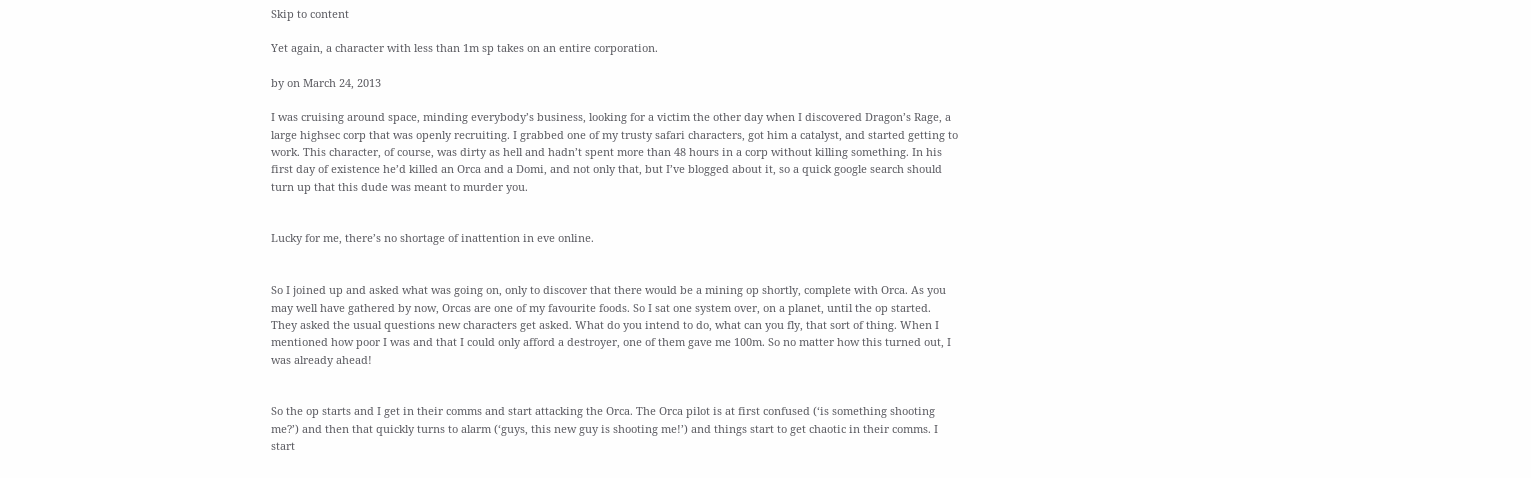Skip to content

Yet again, a character with less than 1m sp takes on an entire corporation.

by on March 24, 2013

I was cruising around space, minding everybody’s business, looking for a victim the other day when I discovered Dragon’s Rage, a large highsec corp that was openly recruiting. I grabbed one of my trusty safari characters, got him a catalyst, and started getting to work. This character, of course, was dirty as hell and hadn’t spent more than 48 hours in a corp without killing something. In his first day of existence he’d killed an Orca and a Domi, and not only that, but I’ve blogged about it, so a quick google search should turn up that this dude was meant to murder you.


Lucky for me, there’s no shortage of inattention in eve online.


So I joined up and asked what was going on, only to discover that there would be a mining op shortly, complete with Orca. As you may well have gathered by now, Orcas are one of my favourite foods. So I sat one system over, on a planet, until the op started. They asked the usual questions new characters get asked. What do you intend to do, what can you fly, that sort of thing. When I mentioned how poor I was and that I could only afford a destroyer, one of them gave me 100m. So no matter how this turned out, I was already ahead!


So the op starts and I get in their comms and start attacking the Orca. The Orca pilot is at first confused (‘is something shooting me?’) and then that quickly turns to alarm (‘guys, this new guy is shooting me!’) and things start to get chaotic in their comms. I start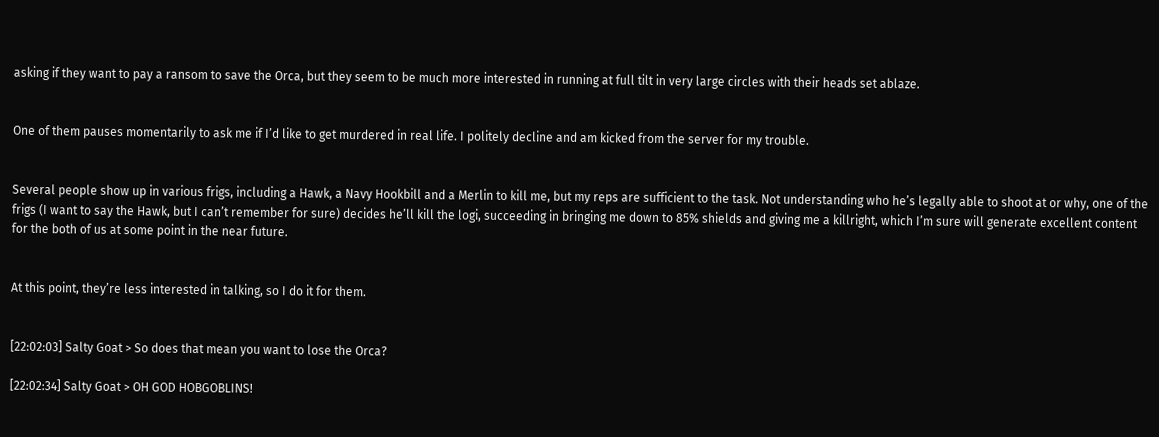asking if they want to pay a ransom to save the Orca, but they seem to be much more interested in running at full tilt in very large circles with their heads set ablaze.


One of them pauses momentarily to ask me if I’d like to get murdered in real life. I politely decline and am kicked from the server for my trouble.


Several people show up in various frigs, including a Hawk, a Navy Hookbill and a Merlin to kill me, but my reps are sufficient to the task. Not understanding who he’s legally able to shoot at or why, one of the frigs (I want to say the Hawk, but I can’t remember for sure) decides he’ll kill the logi, succeeding in bringing me down to 85% shields and giving me a killright, which I’m sure will generate excellent content for the both of us at some point in the near future.


At this point, they’re less interested in talking, so I do it for them.


[22:02:03] Salty Goat > So does that mean you want to lose the Orca?

[22:02:34] Salty Goat > OH GOD HOBGOBLINS!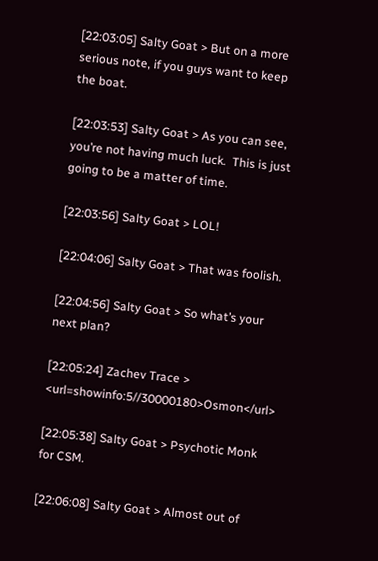[22:03:05] Salty Goat > But on a more serious note, if you guys want to keep the boat.

[22:03:53] Salty Goat > As you can see, you’re not having much luck.  This is just going to be a matter of time.

[22:03:56] Salty Goat > LOL!

[22:04:06] Salty Goat > That was foolish.

[22:04:56] Salty Goat > So what’s your next plan?

[22:05:24] Zachev Trace > <url=showinfo:5//30000180>Osmon</url>

[22:05:38] Salty Goat > Psychotic Monk for CSM.

[22:06:08] Salty Goat > Almost out of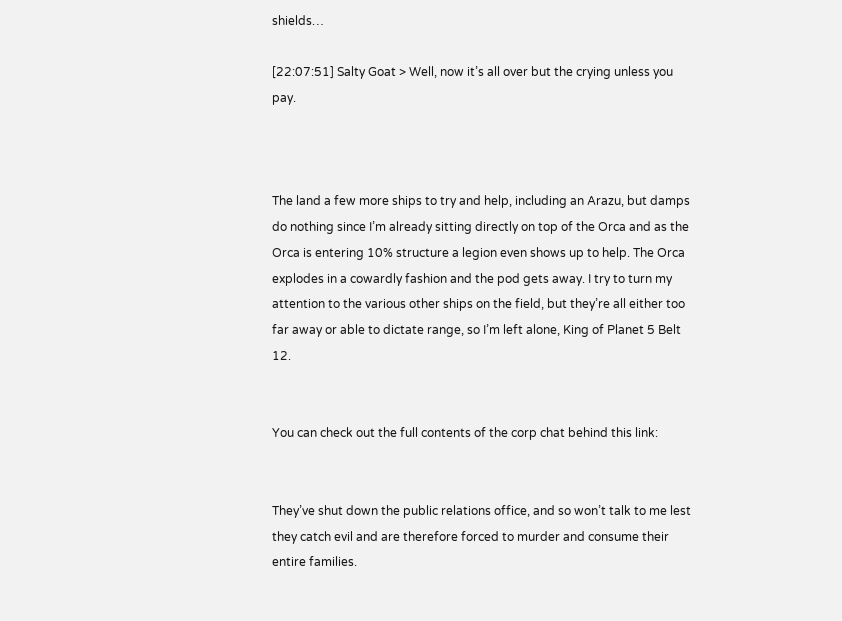shields…

[22:07:51] Salty Goat > Well, now it’s all over but the crying unless you pay.



The land a few more ships to try and help, including an Arazu, but damps do nothing since I’m already sitting directly on top of the Orca and as the Orca is entering 10% structure a legion even shows up to help. The Orca explodes in a cowardly fashion and the pod gets away. I try to turn my attention to the various other ships on the field, but they’re all either too far away or able to dictate range, so I’m left alone, King of Planet 5 Belt 12.


You can check out the full contents of the corp chat behind this link:


They’ve shut down the public relations office, and so won’t talk to me lest they catch evil and are therefore forced to murder and consume their entire families.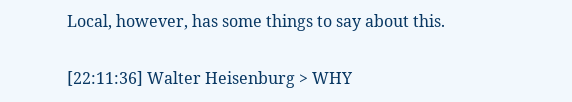Local, however, has some things to say about this.


[22:11:36] Walter Heisenburg > WHY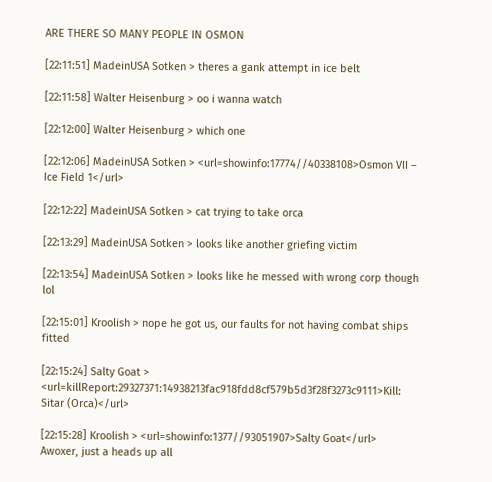ARE THERE SO MANY PEOPLE IN OSMON

[22:11:51] MadeinUSA Sotken > theres a gank attempt in ice belt

[22:11:58] Walter Heisenburg > oo i wanna watch

[22:12:00] Walter Heisenburg > which one

[22:12:06] MadeinUSA Sotken > <url=showinfo:17774//40338108>Osmon VII – Ice Field 1</url>

[22:12:22] MadeinUSA Sotken > cat trying to take orca

[22:13:29] MadeinUSA Sotken > looks like another griefing victim

[22:13:54] MadeinUSA Sotken > looks like he messed with wrong corp though lol

[22:15:01] Kroolish > nope he got us, our faults for not having combat ships fitted

[22:15:24] Salty Goat > <url=killReport:29327371:14938213fac918fdd8cf579b5d3f28f3273c9111>Kill: Sitar (Orca)</url>

[22:15:28] Kroolish > <url=showinfo:1377//93051907>Salty Goat</url>  Awoxer, just a heads up all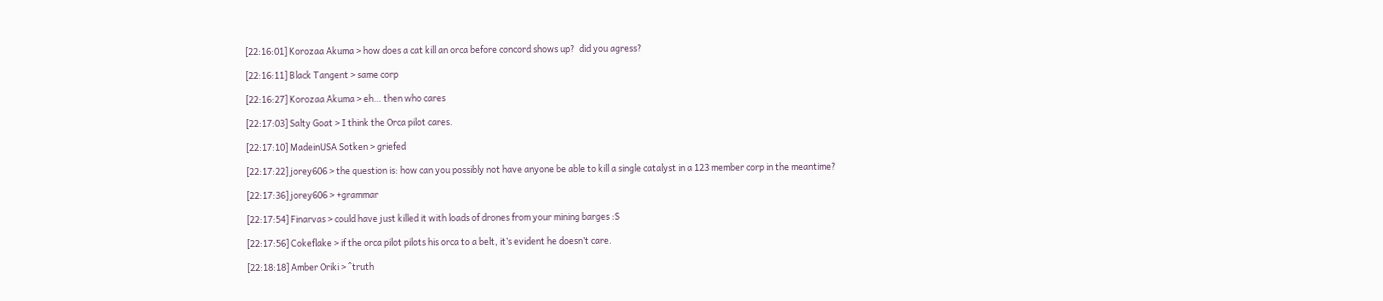[22:16:01] Korozaa Akuma > how does a cat kill an orca before concord shows up?  did you agress?

[22:16:11] Black Tangent > same corp

[22:16:27] Korozaa Akuma > eh… then who cares

[22:17:03] Salty Goat > I think the Orca pilot cares.

[22:17:10] MadeinUSA Sotken > griefed

[22:17:22] jorey606 > the question is: how can you possibly not have anyone be able to kill a single catalyst in a 123 member corp in the meantime?

[22:17:36] jorey606 > +grammar

[22:17:54] Finarvas > could have just killed it with loads of drones from your mining barges :S

[22:17:56] Cokeflake > if the orca pilot pilots his orca to a belt, it’s evident he doesn’t care.

[22:18:18] Amber Oriki > ^truth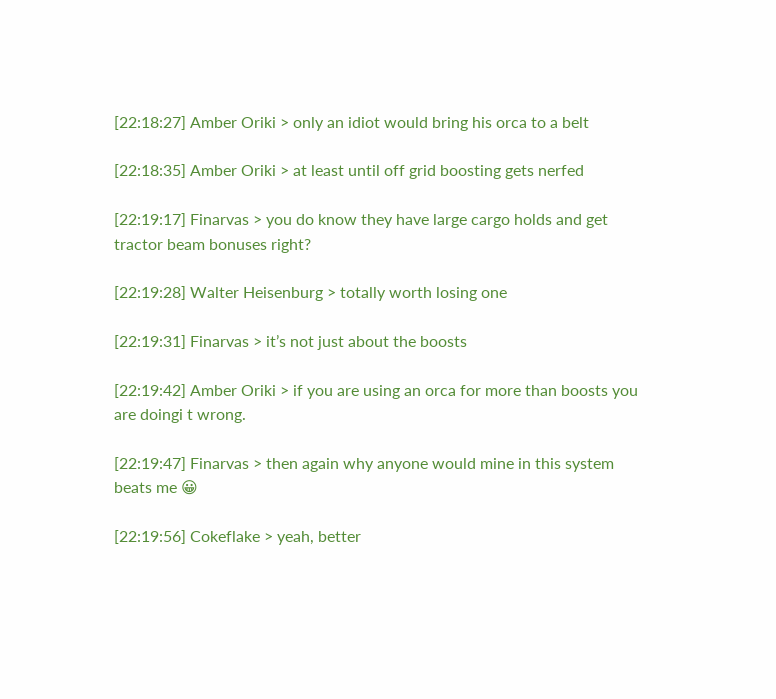[22:18:27] Amber Oriki > only an idiot would bring his orca to a belt

[22:18:35] Amber Oriki > at least until off grid boosting gets nerfed

[22:19:17] Finarvas > you do know they have large cargo holds and get tractor beam bonuses right?

[22:19:28] Walter Heisenburg > totally worth losing one

[22:19:31] Finarvas > it’s not just about the boosts

[22:19:42] Amber Oriki > if you are using an orca for more than boosts you are doingi t wrong.

[22:19:47] Finarvas > then again why anyone would mine in this system beats me 😀

[22:19:56] Cokeflake > yeah, better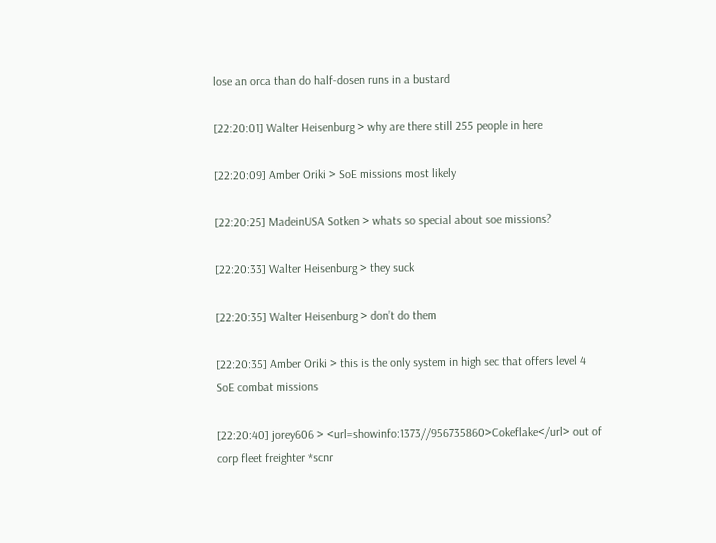lose an orca than do half-dosen runs in a bustard

[22:20:01] Walter Heisenburg > why are there still 255 people in here

[22:20:09] Amber Oriki > SoE missions most likely

[22:20:25] MadeinUSA Sotken > whats so special about soe missions?

[22:20:33] Walter Heisenburg > they suck

[22:20:35] Walter Heisenburg > don’t do them

[22:20:35] Amber Oriki > this is the only system in high sec that offers level 4 SoE combat missions

[22:20:40] jorey606 > <url=showinfo:1373//956735860>Cokeflake</url> out of corp fleet freighter *scnr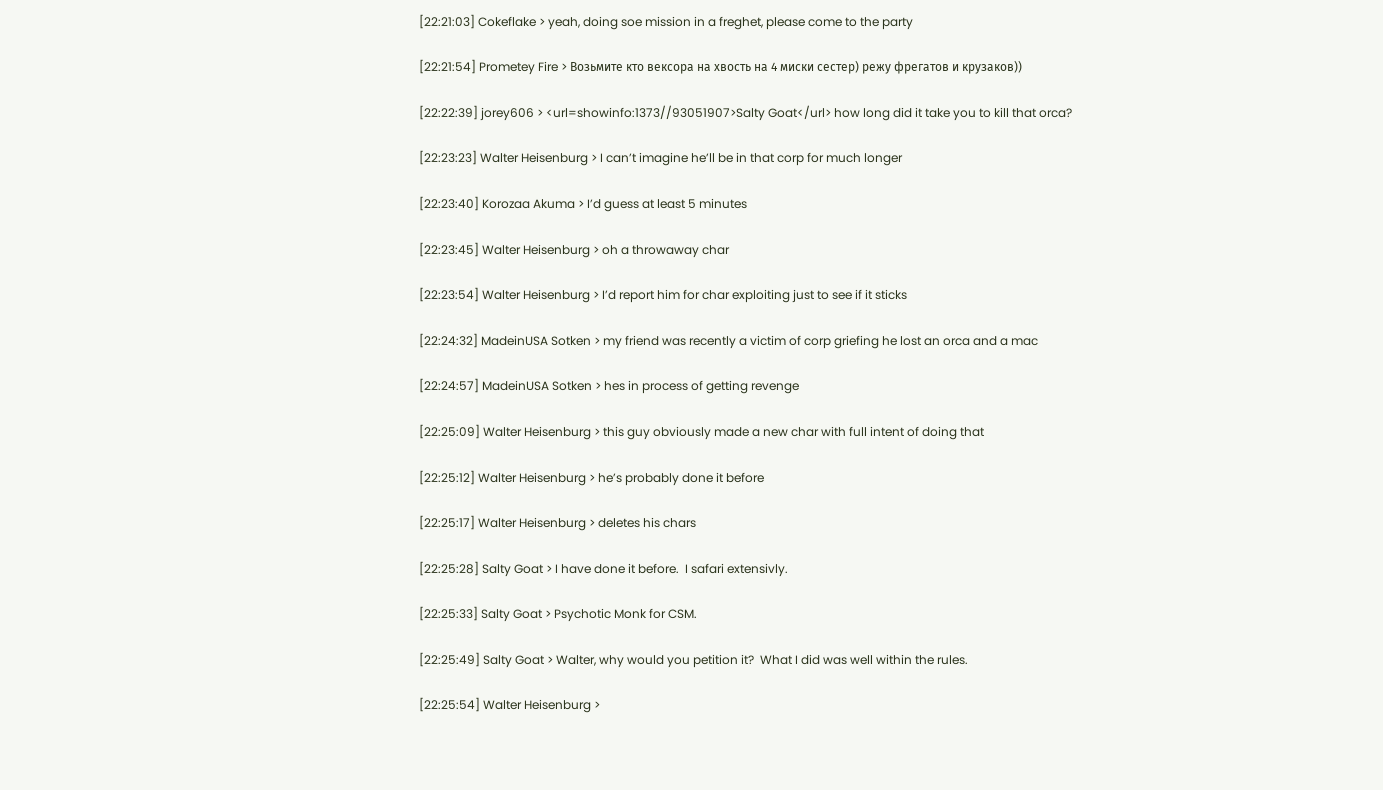[22:21:03] Cokeflake > yeah, doing soe mission in a freghet, please come to the party

[22:21:54] Prometey Fire > Возьмите кто вексора на хвость на 4 миски сестер) режу фрегатов и крузаков))

[22:22:39] jorey606 > <url=showinfo:1373//93051907>Salty Goat</url> how long did it take you to kill that orca?

[22:23:23] Walter Heisenburg > I can’t imagine he’ll be in that corp for much longer

[22:23:40] Korozaa Akuma > I’d guess at least 5 minutes

[22:23:45] Walter Heisenburg > oh a throwaway char

[22:23:54] Walter Heisenburg > I’d report him for char exploiting just to see if it sticks

[22:24:32] MadeinUSA Sotken > my friend was recently a victim of corp griefing he lost an orca and a mac

[22:24:57] MadeinUSA Sotken > hes in process of getting revenge

[22:25:09] Walter Heisenburg > this guy obviously made a new char with full intent of doing that

[22:25:12] Walter Heisenburg > he’s probably done it before

[22:25:17] Walter Heisenburg > deletes his chars

[22:25:28] Salty Goat > I have done it before.  I safari extensivly.

[22:25:33] Salty Goat > Psychotic Monk for CSM.

[22:25:49] Salty Goat > Walter, why would you petition it?  What I did was well within the rules.

[22:25:54] Walter Heisenburg >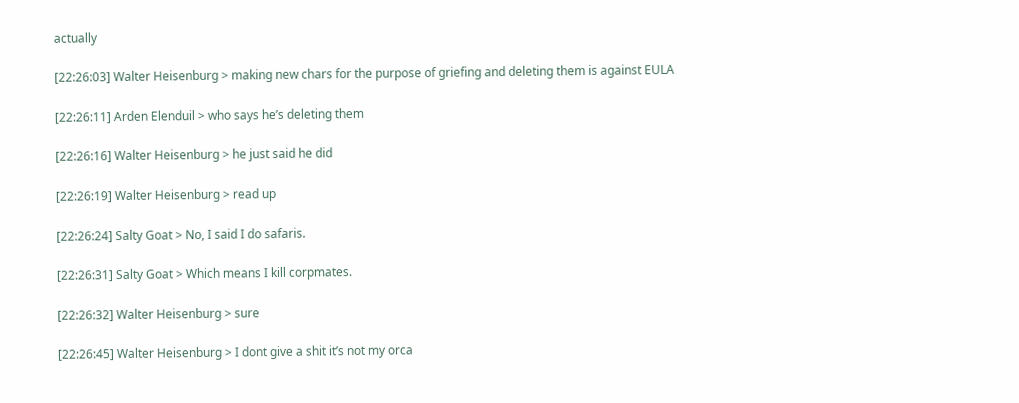actually

[22:26:03] Walter Heisenburg > making new chars for the purpose of griefing and deleting them is against EULA

[22:26:11] Arden Elenduil > who says he’s deleting them

[22:26:16] Walter Heisenburg > he just said he did

[22:26:19] Walter Heisenburg > read up

[22:26:24] Salty Goat > No, I said I do safaris.

[22:26:31] Salty Goat > Which means I kill corpmates.

[22:26:32] Walter Heisenburg > sure

[22:26:45] Walter Heisenburg > I dont give a shit it’s not my orca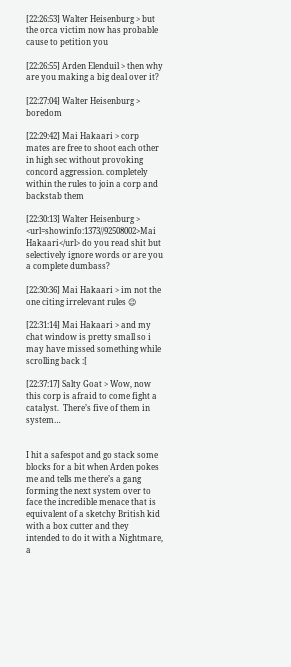[22:26:53] Walter Heisenburg > but the orca victim now has probable cause to petition you

[22:26:55] Arden Elenduil > then why are you making a big deal over it?

[22:27:04] Walter Heisenburg > boredom

[22:29:42] Mai Hakaari > corp mates are free to shoot each other in high sec without provoking concord aggression. completely within the rules to join a corp and backstab them

[22:30:13] Walter Heisenburg > <url=showinfo:1373//92508002>Mai Hakaari</url> do you read shit but selectively ignore words or are you a complete dumbass?

[22:30:36] Mai Hakaari > im not the one citing irrelevant rules 😉

[22:31:14] Mai Hakaari > and my chat window is pretty small so i may have missed something while scrolling back :[

[22:37:17] Salty Goat > Wow, now this corp is afraid to come fight a catalyst.  There’s five of them in system…


I hit a safespot and go stack some blocks for a bit when Arden pokes me and tells me there’s a gang forming the next system over to face the incredible menace that is equivalent of a sketchy British kid with a box cutter and they intended to do it with a Nightmare, a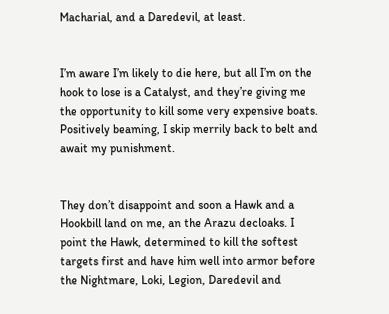Macharial, and a Daredevil, at least.


I’m aware I’m likely to die here, but all I’m on the hook to lose is a Catalyst, and they’re giving me the opportunity to kill some very expensive boats. Positively beaming, I skip merrily back to belt and await my punishment.


They don’t disappoint and soon a Hawk and a Hookbill land on me, an the Arazu decloaks. I point the Hawk, determined to kill the softest targets first and have him well into armor before the Nightmare, Loki, Legion, Daredevil and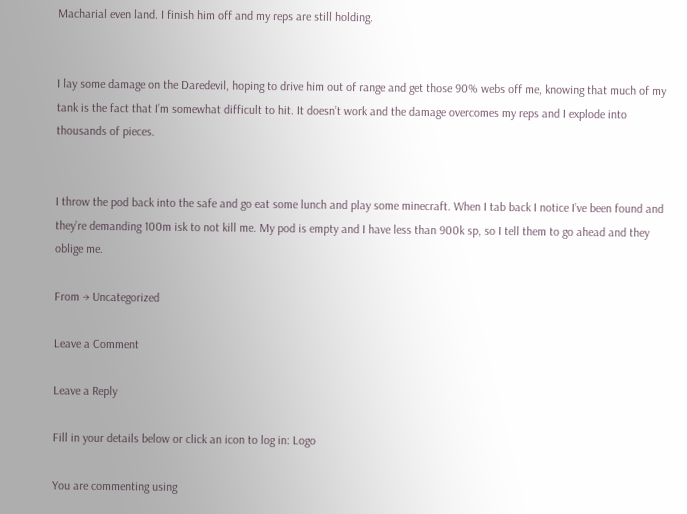Macharial even land. I finish him off and my reps are still holding.


I lay some damage on the Daredevil, hoping to drive him out of range and get those 90% webs off me, knowing that much of my tank is the fact that I’m somewhat difficult to hit. It doesn’t work and the damage overcomes my reps and I explode into thousands of pieces.


I throw the pod back into the safe and go eat some lunch and play some minecraft. When I tab back I notice I’ve been found and they’re demanding 100m isk to not kill me. My pod is empty and I have less than 900k sp, so I tell them to go ahead and they oblige me.

From → Uncategorized

Leave a Comment

Leave a Reply

Fill in your details below or click an icon to log in: Logo

You are commenting using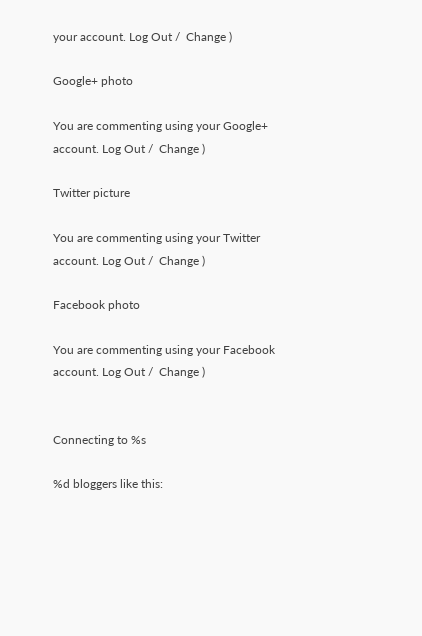your account. Log Out /  Change )

Google+ photo

You are commenting using your Google+ account. Log Out /  Change )

Twitter picture

You are commenting using your Twitter account. Log Out /  Change )

Facebook photo

You are commenting using your Facebook account. Log Out /  Change )


Connecting to %s

%d bloggers like this: